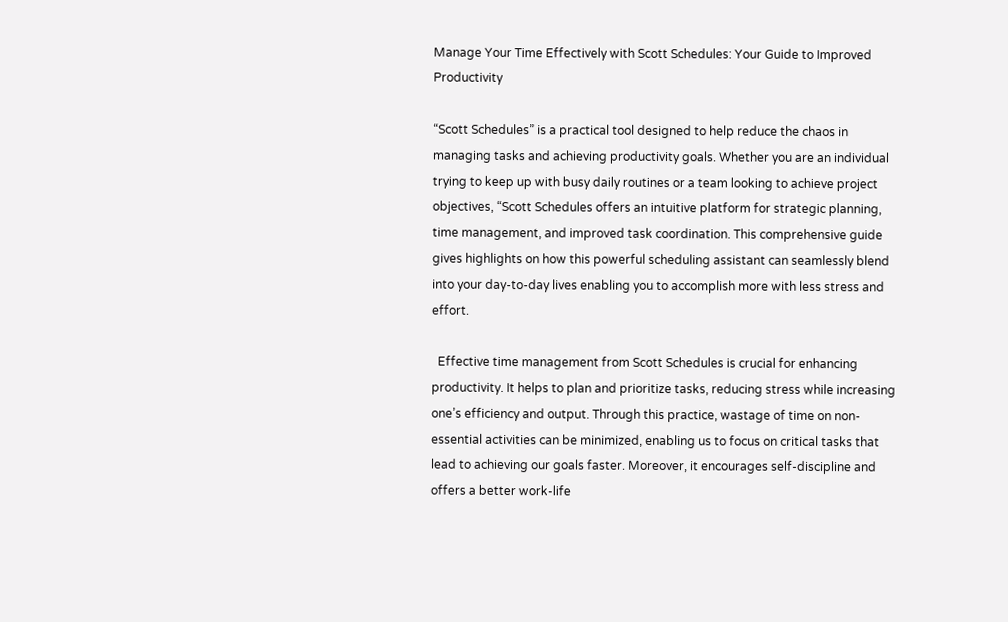Manage Your Time Effectively with Scott Schedules: Your Guide to Improved Productivity

“Scott Schedules” is a practical tool designed to help reduce the chaos in managing tasks and achieving productivity goals. Whether you are an individual trying to keep up with busy daily routines or a team looking to achieve project objectives, “Scott Schedules offers an intuitive platform for strategic planning, time management, and improved task coordination. This comprehensive guide gives highlights on how this powerful scheduling assistant can seamlessly blend into your day-to-day lives enabling you to accomplish more with less stress and effort.

  Effective time management from Scott Schedules is crucial for enhancing productivity. It helps to plan and prioritize tasks, reducing stress while increasing one’s efficiency and output. Through this practice, wastage of time on non-essential activities can be minimized, enabling us to focus on critical tasks that lead to achieving our goals faster. Moreover, it encourages self-discipline and offers a better work-life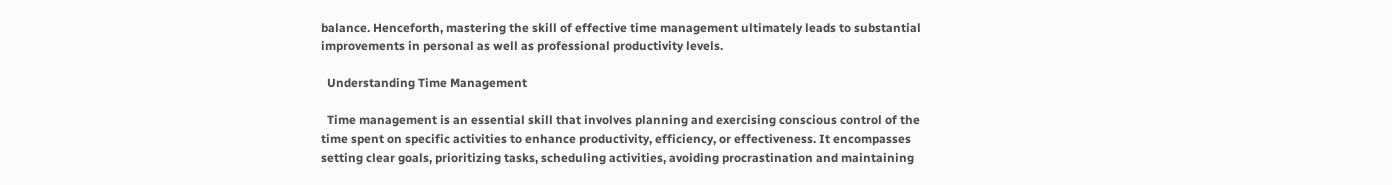balance. Henceforth, mastering the skill of effective time management ultimately leads to substantial improvements in personal as well as professional productivity levels.

  Understanding Time Management

  Time management is an essential skill that involves planning and exercising conscious control of the time spent on specific activities to enhance productivity, efficiency, or effectiveness. It encompasses setting clear goals, prioritizing tasks, scheduling activities, avoiding procrastination and maintaining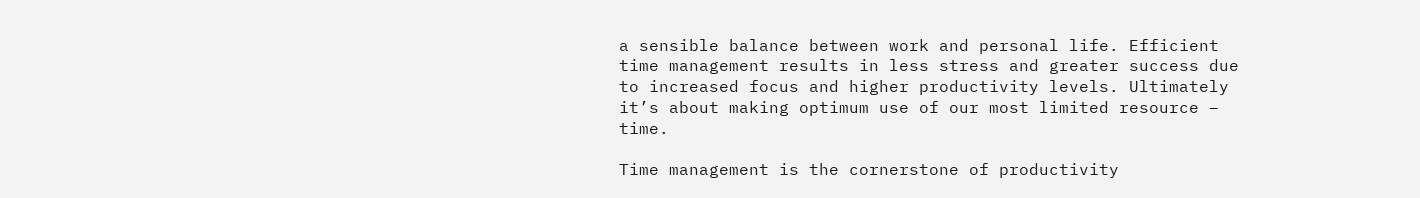a sensible balance between work and personal life. Efficient time management results in less stress and greater success due to increased focus and higher productivity levels. Ultimately it’s about making optimum use of our most limited resource – time.

Time management is the cornerstone of productivity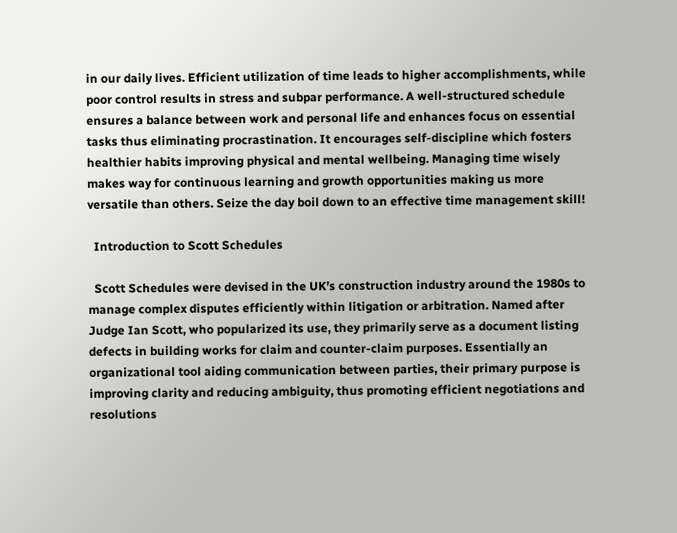in our daily lives. Efficient utilization of time leads to higher accomplishments, while poor control results in stress and subpar performance. A well-structured schedule ensures a balance between work and personal life and enhances focus on essential tasks thus eliminating procrastination. It encourages self-discipline which fosters healthier habits improving physical and mental wellbeing. Managing time wisely makes way for continuous learning and growth opportunities making us more versatile than others. Seize the day boil down to an effective time management skill!

  Introduction to Scott Schedules

  Scott Schedules were devised in the UK’s construction industry around the 1980s to manage complex disputes efficiently within litigation or arbitration. Named after Judge Ian Scott, who popularized its use, they primarily serve as a document listing defects in building works for claim and counter-claim purposes. Essentially an organizational tool aiding communication between parties, their primary purpose is improving clarity and reducing ambiguity, thus promoting efficient negotiations and resolutions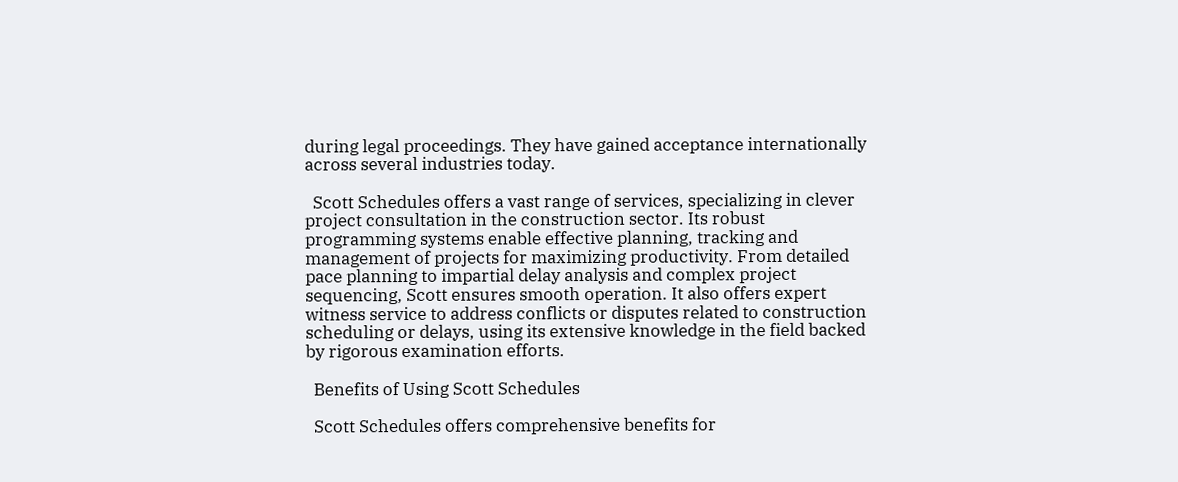during legal proceedings. They have gained acceptance internationally across several industries today.

  Scott Schedules offers a vast range of services, specializing in clever project consultation in the construction sector. Its robust programming systems enable effective planning, tracking and management of projects for maximizing productivity. From detailed pace planning to impartial delay analysis and complex project sequencing, Scott ensures smooth operation. It also offers expert witness service to address conflicts or disputes related to construction scheduling or delays, using its extensive knowledge in the field backed by rigorous examination efforts.

  Benefits of Using Scott Schedules

  Scott Schedules offers comprehensive benefits for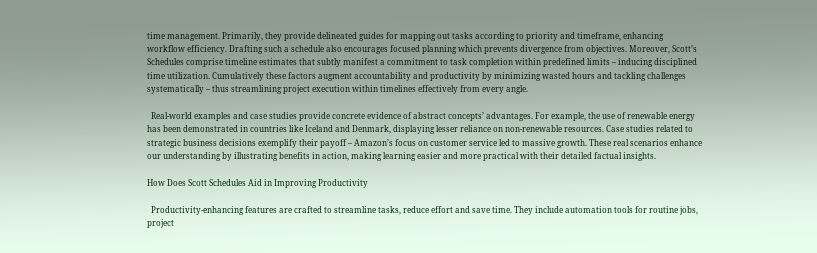time management. Primarily, they provide delineated guides for mapping out tasks according to priority and timeframe, enhancing workflow efficiency. Drafting such a schedule also encourages focused planning which prevents divergence from objectives. Moreover, Scott’s Schedules comprise timeline estimates that subtly manifest a commitment to task completion within predefined limits – inducing disciplined time utilization. Cumulatively these factors augment accountability and productivity by minimizing wasted hours and tackling challenges systematically – thus streamlining project execution within timelines effectively from every angle.

  Real-world examples and case studies provide concrete evidence of abstract concepts’ advantages. For example, the use of renewable energy has been demonstrated in countries like Iceland and Denmark, displaying lesser reliance on non-renewable resources. Case studies related to strategic business decisions exemplify their payoff – Amazon’s focus on customer service led to massive growth. These real scenarios enhance our understanding by illustrating benefits in action, making learning easier and more practical with their detailed factual insights.

How Does Scott Schedules Aid in Improving Productivity

  Productivity-enhancing features are crafted to streamline tasks, reduce effort and save time. They include automation tools for routine jobs, project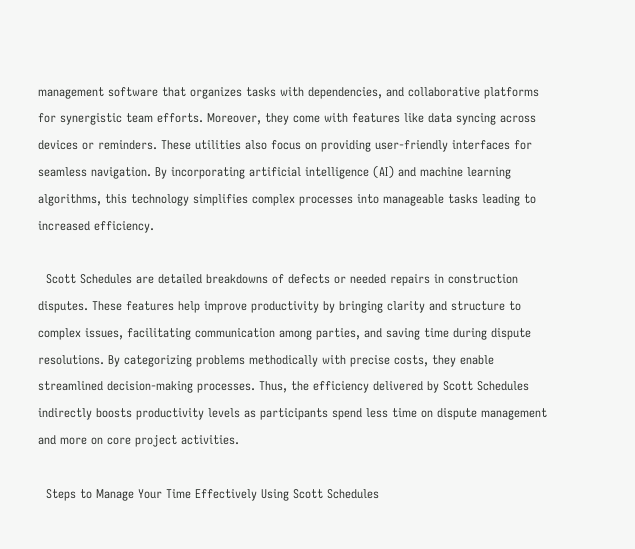management software that organizes tasks with dependencies, and collaborative platforms for synergistic team efforts. Moreover, they come with features like data syncing across devices or reminders. These utilities also focus on providing user-friendly interfaces for seamless navigation. By incorporating artificial intelligence (AI) and machine learning algorithms, this technology simplifies complex processes into manageable tasks leading to increased efficiency.

  Scott Schedules are detailed breakdowns of defects or needed repairs in construction disputes. These features help improve productivity by bringing clarity and structure to complex issues, facilitating communication among parties, and saving time during dispute resolutions. By categorizing problems methodically with precise costs, they enable streamlined decision-making processes. Thus, the efficiency delivered by Scott Schedules indirectly boosts productivity levels as participants spend less time on dispute management and more on core project activities.

  Steps to Manage Your Time Effectively Using Scott Schedules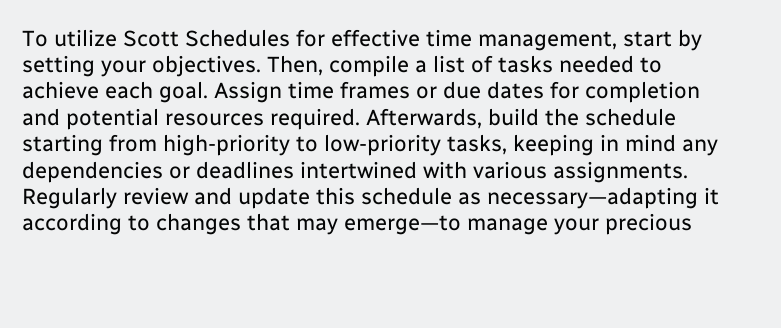To utilize Scott Schedules for effective time management, start by setting your objectives. Then, compile a list of tasks needed to achieve each goal. Assign time frames or due dates for completion and potential resources required. Afterwards, build the schedule starting from high-priority to low-priority tasks, keeping in mind any dependencies or deadlines intertwined with various assignments. Regularly review and update this schedule as necessary—adapting it according to changes that may emerge—to manage your precious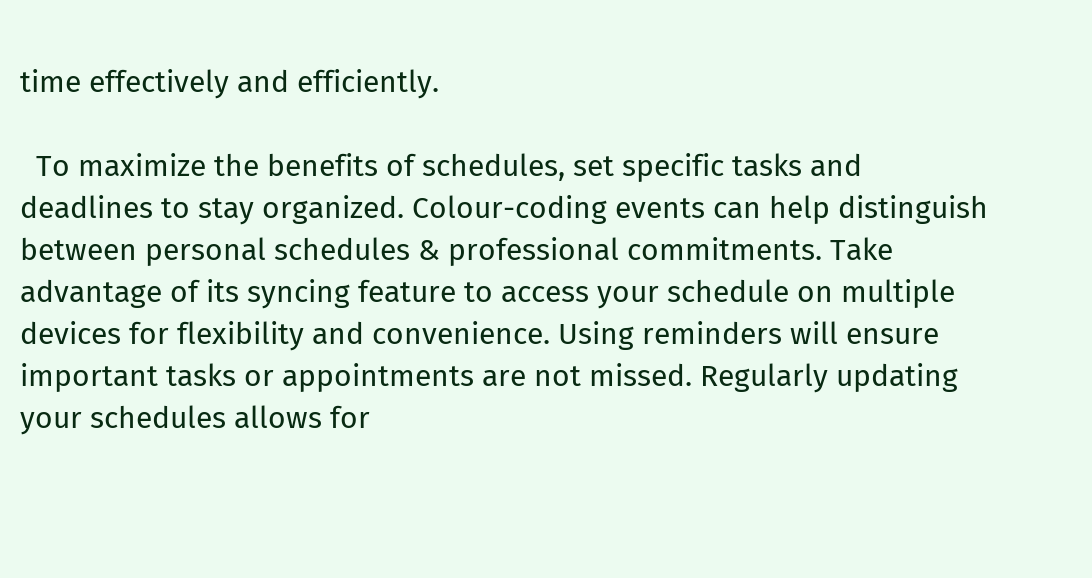time effectively and efficiently.

  To maximize the benefits of schedules, set specific tasks and deadlines to stay organized. Colour-coding events can help distinguish between personal schedules & professional commitments. Take advantage of its syncing feature to access your schedule on multiple devices for flexibility and convenience. Using reminders will ensure important tasks or appointments are not missed. Regularly updating your schedules allows for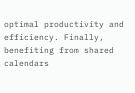optimal productivity and efficiency. Finally, benefiting from shared calendars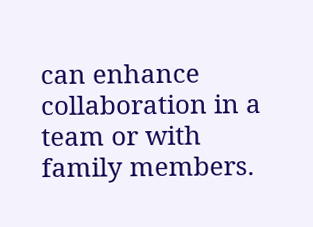can enhance collaboration in a team or with family members.